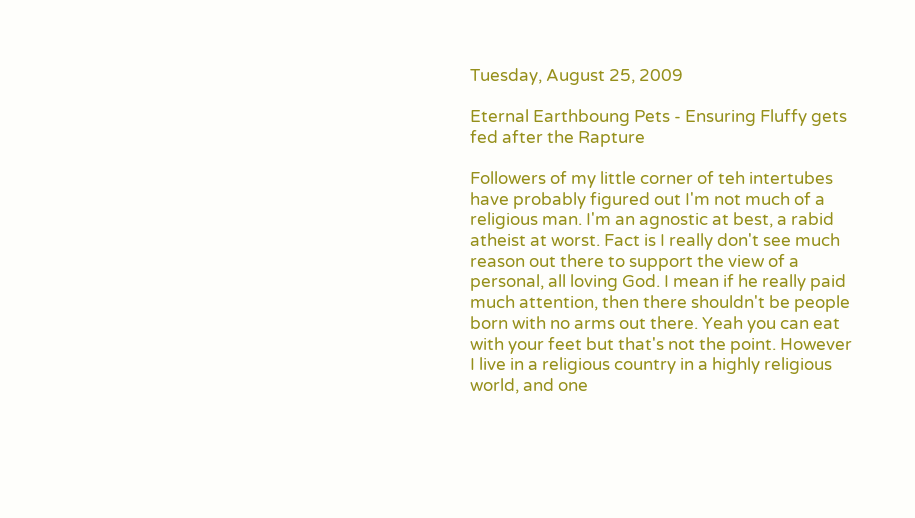Tuesday, August 25, 2009

Eternal Earthboung Pets - Ensuring Fluffy gets fed after the Rapture

Followers of my little corner of teh intertubes have probably figured out I'm not much of a religious man. I'm an agnostic at best, a rabid atheist at worst. Fact is I really don't see much reason out there to support the view of a personal, all loving God. I mean if he really paid much attention, then there shouldn't be people born with no arms out there. Yeah you can eat with your feet but that's not the point. However I live in a religious country in a highly religious world, and one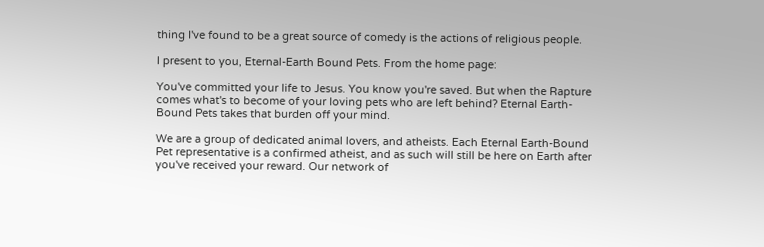thing I've found to be a great source of comedy is the actions of religious people.

I present to you, Eternal-Earth Bound Pets. From the home page:

You've committed your life to Jesus. You know you're saved. But when the Rapture comes what's to become of your loving pets who are left behind? Eternal Earth-Bound Pets takes that burden off your mind.

We are a group of dedicated animal lovers, and atheists. Each Eternal Earth-Bound Pet representative is a confirmed atheist, and as such will still be here on Earth after you've received your reward. Our network of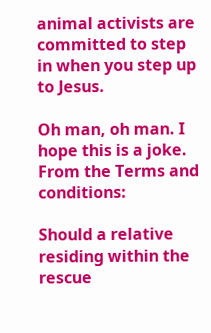animal activists are committed to step in when you step up to Jesus.

Oh man, oh man. I hope this is a joke. From the Terms and conditions:

Should a relative residing within the rescue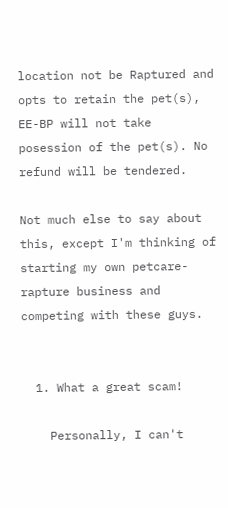location not be Raptured and opts to retain the pet(s), EE-BP will not take posession of the pet(s). No refund will be tendered.

Not much else to say about this, except I'm thinking of starting my own petcare-rapture business and competing with these guys.


  1. What a great scam!

    Personally, I can't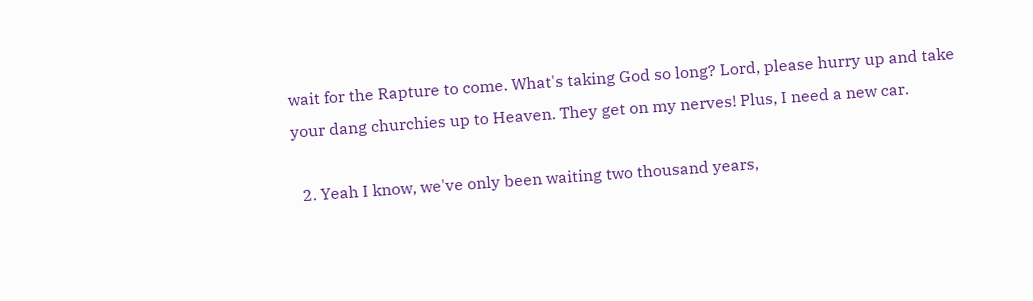wait for the Rapture to come. What's taking God so long? Lord, please hurry up and take your dang churchies up to Heaven. They get on my nerves! Plus, I need a new car.

  2. Yeah I know, we've only been waiting two thousand years,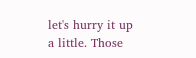let's hurry it up a little. Those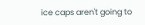ice caps aren't going to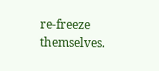re-freeze themselves.